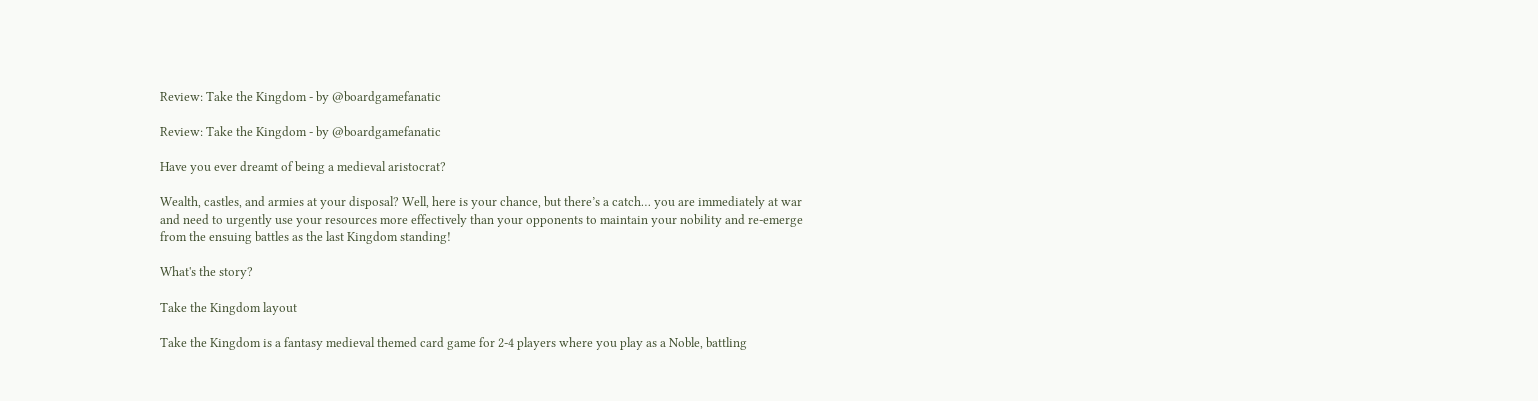Review: Take the Kingdom - by @boardgamefanatic

Review: Take the Kingdom - by @boardgamefanatic

Have you ever dreamt of being a medieval aristocrat?

Wealth, castles, and armies at your disposal? Well, here is your chance, but there’s a catch… you are immediately at war and need to urgently use your resources more effectively than your opponents to maintain your nobility and re-emerge from the ensuing battles as the last Kingdom standing!

What's the story?

Take the Kingdom layout

Take the Kingdom is a fantasy medieval themed card game for 2-4 players where you play as a Noble, battling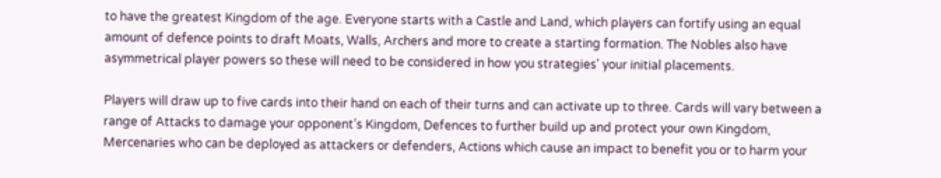to have the greatest Kingdom of the age. Everyone starts with a Castle and Land, which players can fortify using an equal amount of defence points to draft Moats, Walls, Archers and more to create a starting formation. The Nobles also have asymmetrical player powers so these will need to be considered in how you strategies' your initial placements.

Players will draw up to five cards into their hand on each of their turns and can activate up to three. Cards will vary between a range of Attacks to damage your opponent’s Kingdom, Defences to further build up and protect your own Kingdom, Mercenaries who can be deployed as attackers or defenders, Actions which cause an impact to benefit you or to harm your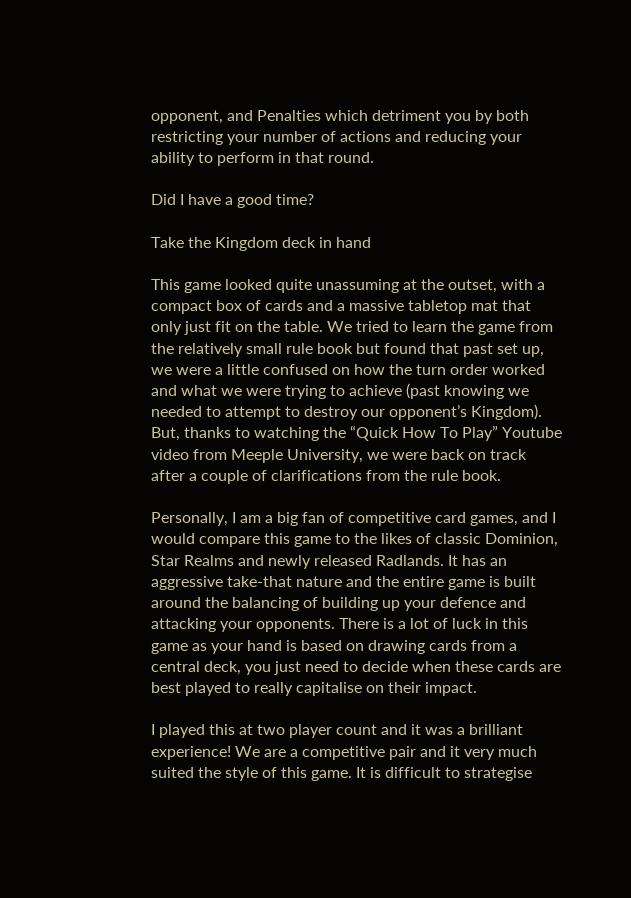opponent, and Penalties which detriment you by both restricting your number of actions and reducing your ability to perform in that round.

Did I have a good time?

Take the Kingdom deck in hand

This game looked quite unassuming at the outset, with a compact box of cards and a massive tabletop mat that only just fit on the table. We tried to learn the game from the relatively small rule book but found that past set up, we were a little confused on how the turn order worked and what we were trying to achieve (past knowing we needed to attempt to destroy our opponent’s Kingdom). But, thanks to watching the “Quick How To Play” Youtube video from Meeple University, we were back on track after a couple of clarifications from the rule book.

Personally, I am a big fan of competitive card games, and I would compare this game to the likes of classic Dominion, Star Realms and newly released Radlands. It has an aggressive take-that nature and the entire game is built around the balancing of building up your defence and attacking your opponents. There is a lot of luck in this game as your hand is based on drawing cards from a central deck, you just need to decide when these cards are best played to really capitalise on their impact.

I played this at two player count and it was a brilliant experience! We are a competitive pair and it very much suited the style of this game. It is difficult to strategise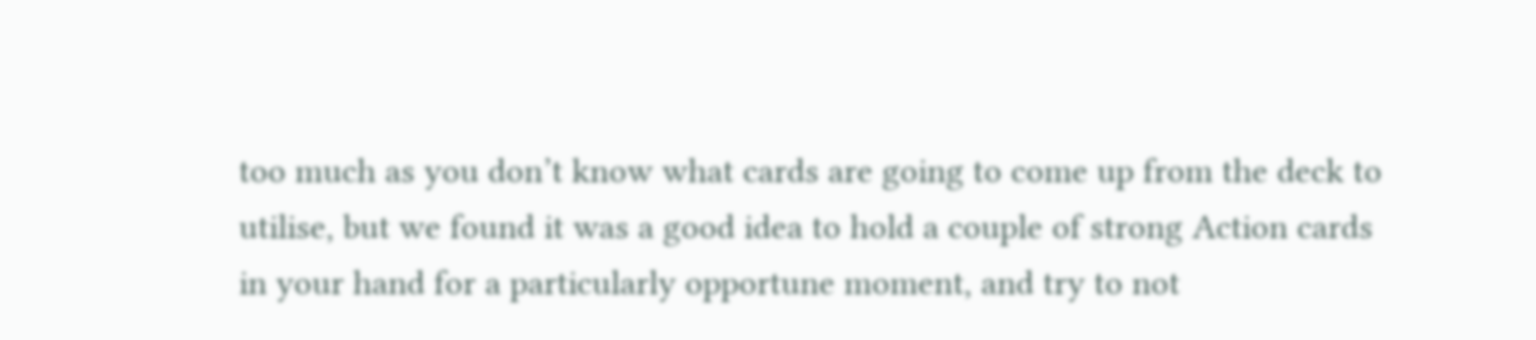too much as you don’t know what cards are going to come up from the deck to utilise, but we found it was a good idea to hold a couple of strong Action cards in your hand for a particularly opportune moment, and try to not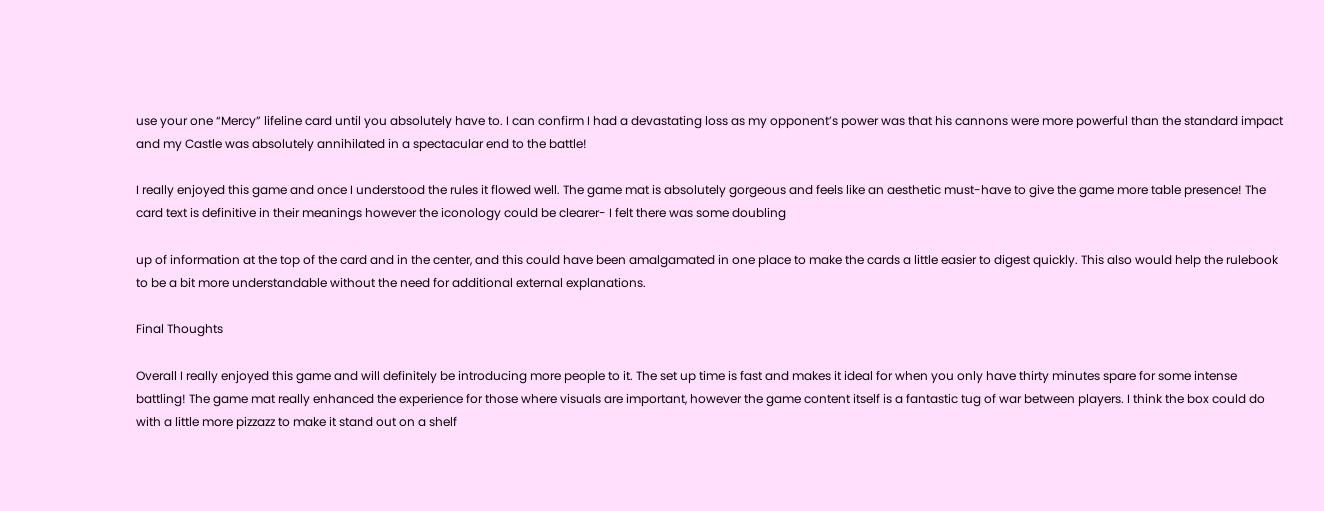use your one “Mercy” lifeline card until you absolutely have to. I can confirm I had a devastating loss as my opponent’s power was that his cannons were more powerful than the standard impact and my Castle was absolutely annihilated in a spectacular end to the battle!

I really enjoyed this game and once I understood the rules it flowed well. The game mat is absolutely gorgeous and feels like an aesthetic must-have to give the game more table presence! The card text is definitive in their meanings however the iconology could be clearer- I felt there was some doubling

up of information at the top of the card and in the center, and this could have been amalgamated in one place to make the cards a little easier to digest quickly. This also would help the rulebook to be a bit more understandable without the need for additional external explanations.

Final Thoughts

Overall I really enjoyed this game and will definitely be introducing more people to it. The set up time is fast and makes it ideal for when you only have thirty minutes spare for some intense battling! The game mat really enhanced the experience for those where visuals are important, however the game content itself is a fantastic tug of war between players. I think the box could do with a little more pizzazz to make it stand out on a shelf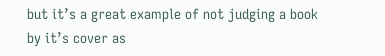but it’s a great example of not judging a book by it’s cover as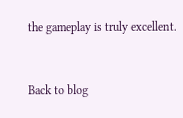the gameplay is truly excellent.


Back to blog